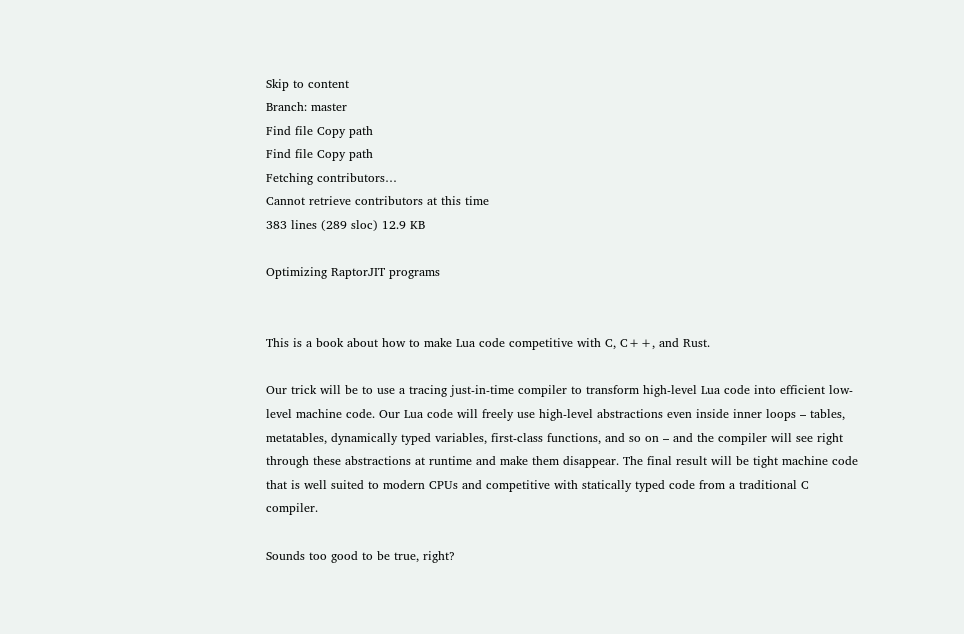Skip to content
Branch: master
Find file Copy path
Find file Copy path
Fetching contributors…
Cannot retrieve contributors at this time
383 lines (289 sloc) 12.9 KB

Optimizing RaptorJIT programs


This is a book about how to make Lua code competitive with C, C++, and Rust.

Our trick will be to use a tracing just-in-time compiler to transform high-level Lua code into efficient low-level machine code. Our Lua code will freely use high-level abstractions even inside inner loops – tables, metatables, dynamically typed variables, first-class functions, and so on – and the compiler will see right through these abstractions at runtime and make them disappear. The final result will be tight machine code that is well suited to modern CPUs and competitive with statically typed code from a traditional C compiler.

Sounds too good to be true, right?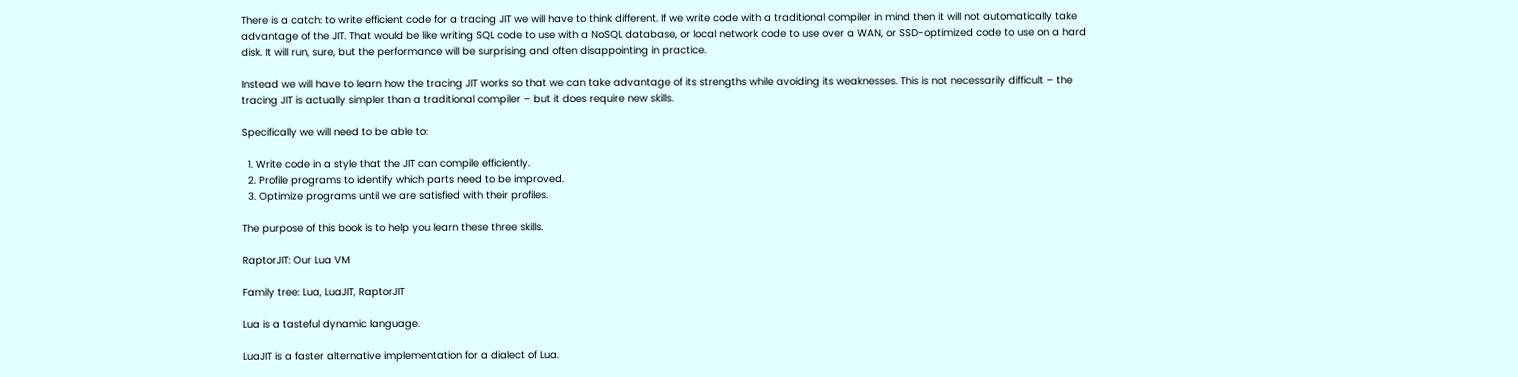There is a catch: to write efficient code for a tracing JIT we will have to think different. If we write code with a traditional compiler in mind then it will not automatically take advantage of the JIT. That would be like writing SQL code to use with a NoSQL database, or local network code to use over a WAN, or SSD-optimized code to use on a hard disk. It will run, sure, but the performance will be surprising and often disappointing in practice.

Instead we will have to learn how the tracing JIT works so that we can take advantage of its strengths while avoiding its weaknesses. This is not necessarily difficult – the tracing JIT is actually simpler than a traditional compiler – but it does require new skills.

Specifically we will need to be able to:

  1. Write code in a style that the JIT can compile efficiently.
  2. Profile programs to identify which parts need to be improved.
  3. Optimize programs until we are satisfied with their profiles.

The purpose of this book is to help you learn these three skills.

RaptorJIT: Our Lua VM

Family tree: Lua, LuaJIT, RaptorJIT

Lua is a tasteful dynamic language.

LuaJIT is a faster alternative implementation for a dialect of Lua.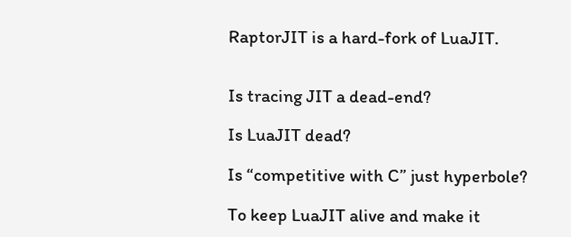RaptorJIT is a hard-fork of LuaJIT.


Is tracing JIT a dead-end?

Is LuaJIT dead?

Is “competitive with C” just hyperbole?

To keep LuaJIT alive and make it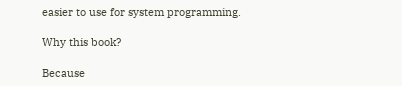easier to use for system programming.

Why this book?

Because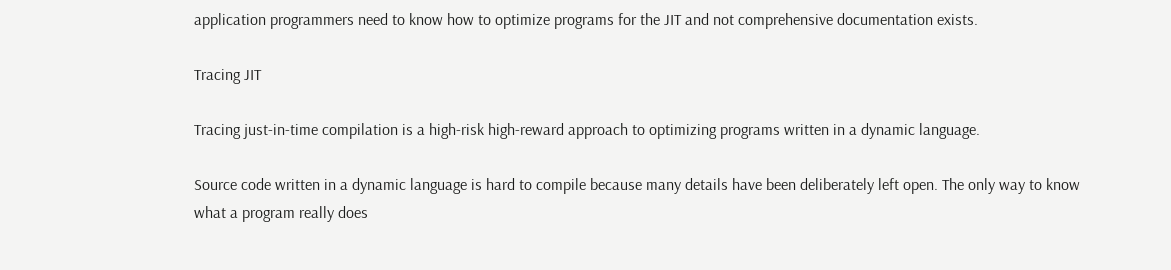application programmers need to know how to optimize programs for the JIT and not comprehensive documentation exists.

Tracing JIT

Tracing just-in-time compilation is a high-risk high-reward approach to optimizing programs written in a dynamic language.

Source code written in a dynamic language is hard to compile because many details have been deliberately left open. The only way to know what a program really does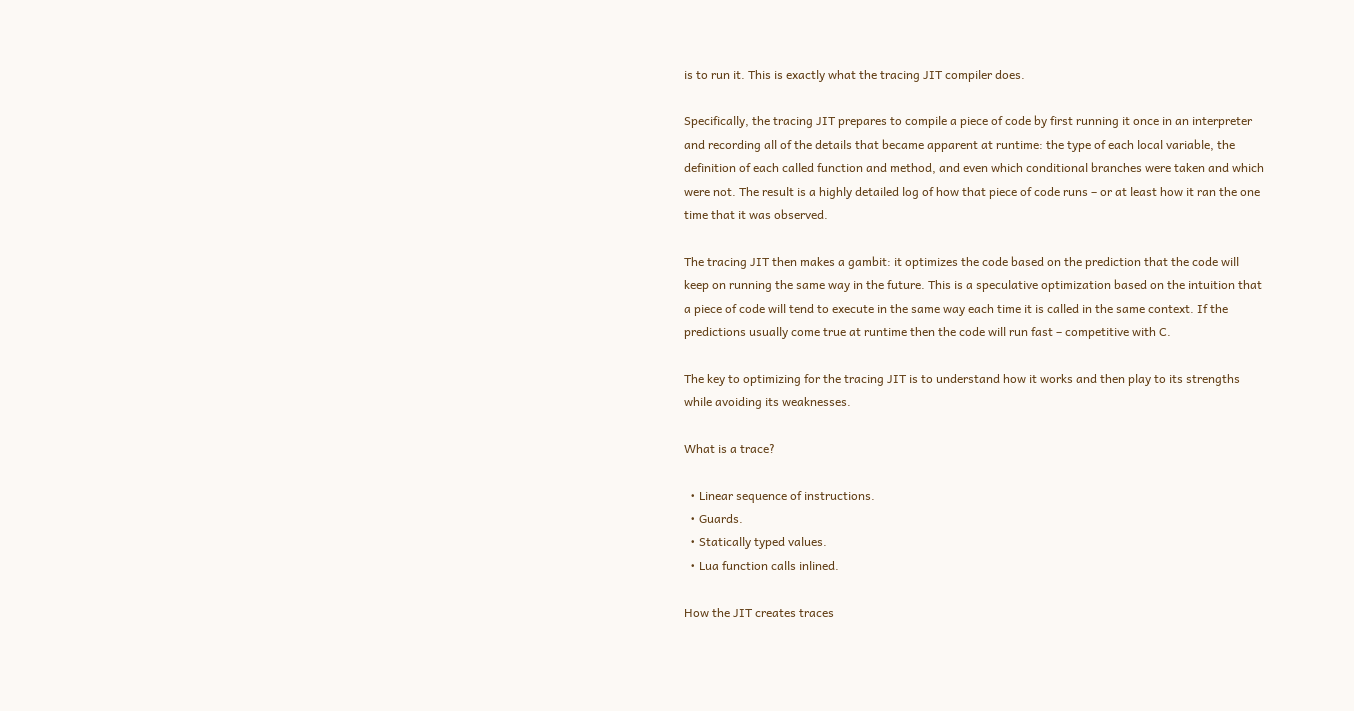is to run it. This is exactly what the tracing JIT compiler does.

Specifically, the tracing JIT prepares to compile a piece of code by first running it once in an interpreter and recording all of the details that became apparent at runtime: the type of each local variable, the definition of each called function and method, and even which conditional branches were taken and which were not. The result is a highly detailed log of how that piece of code runs – or at least how it ran the one time that it was observed.

The tracing JIT then makes a gambit: it optimizes the code based on the prediction that the code will keep on running the same way in the future. This is a speculative optimization based on the intuition that a piece of code will tend to execute in the same way each time it is called in the same context. If the predictions usually come true at runtime then the code will run fast – competitive with C.

The key to optimizing for the tracing JIT is to understand how it works and then play to its strengths while avoiding its weaknesses.

What is a trace?

  • Linear sequence of instructions.
  • Guards.
  • Statically typed values.
  • Lua function calls inlined.

How the JIT creates traces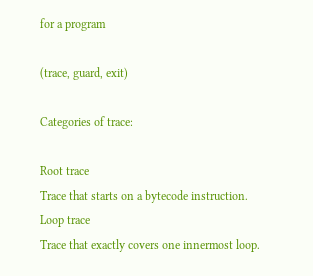for a program

(trace, guard, exit)

Categories of trace:

Root trace
Trace that starts on a bytecode instruction.
Loop trace
Trace that exactly covers one innermost loop.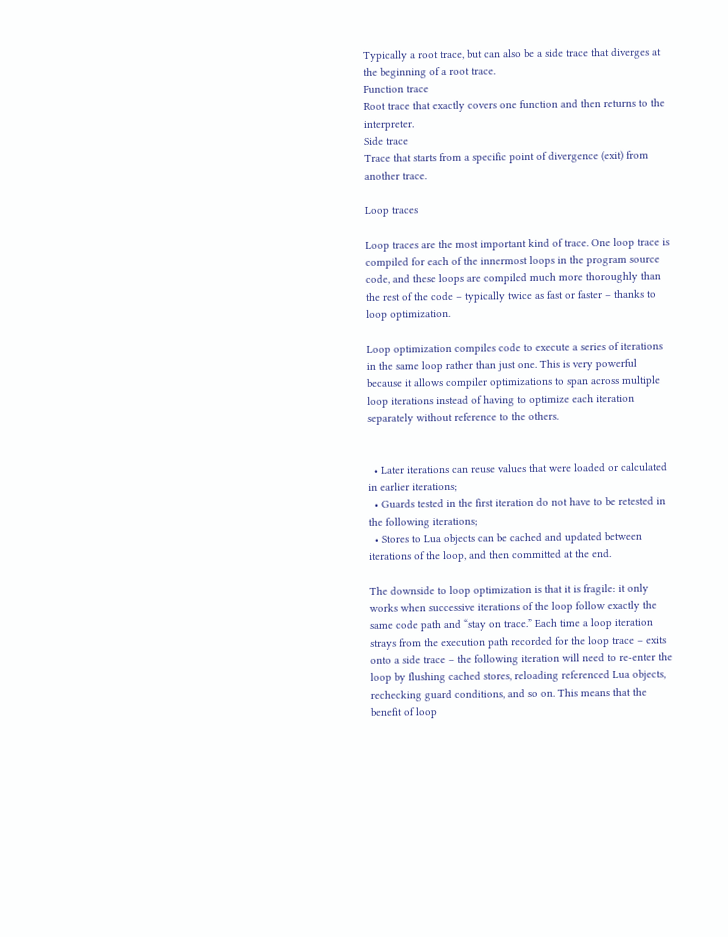Typically a root trace, but can also be a side trace that diverges at the beginning of a root trace.
Function trace
Root trace that exactly covers one function and then returns to the interpreter.
Side trace
Trace that starts from a specific point of divergence (exit) from another trace.

Loop traces

Loop traces are the most important kind of trace. One loop trace is compiled for each of the innermost loops in the program source code, and these loops are compiled much more thoroughly than the rest of the code – typically twice as fast or faster – thanks to loop optimization.

Loop optimization compiles code to execute a series of iterations in the same loop rather than just one. This is very powerful because it allows compiler optimizations to span across multiple loop iterations instead of having to optimize each iteration separately without reference to the others.


  • Later iterations can reuse values that were loaded or calculated in earlier iterations;
  • Guards tested in the first iteration do not have to be retested in the following iterations;
  • Stores to Lua objects can be cached and updated between iterations of the loop, and then committed at the end.

The downside to loop optimization is that it is fragile: it only works when successive iterations of the loop follow exactly the same code path and “stay on trace.” Each time a loop iteration strays from the execution path recorded for the loop trace – exits onto a side trace – the following iteration will need to re-enter the loop by flushing cached stores, reloading referenced Lua objects, rechecking guard conditions, and so on. This means that the benefit of loop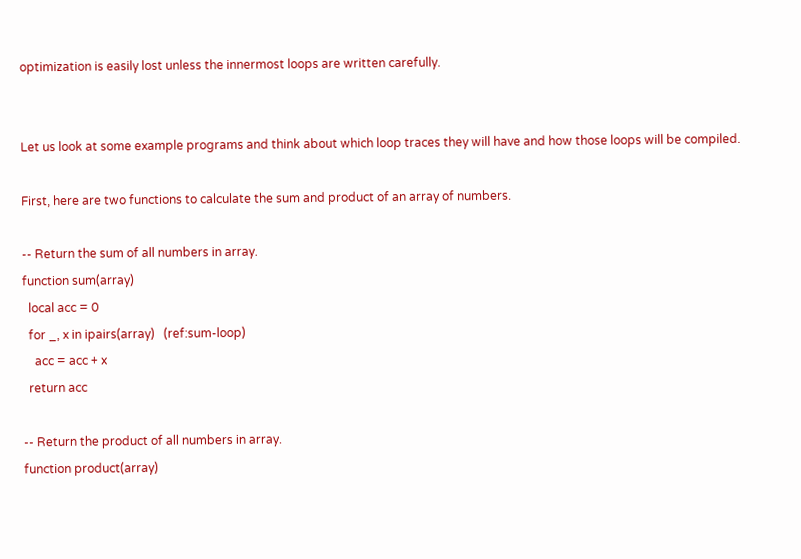optimization is easily lost unless the innermost loops are written carefully.


Let us look at some example programs and think about which loop traces they will have and how those loops will be compiled.

First, here are two functions to calculate the sum and product of an array of numbers.

-- Return the sum of all numbers in array.
function sum(array)
  local acc = 0
  for _, x in ipairs(array)   (ref:sum-loop)
    acc = acc + x
  return acc

-- Return the product of all numbers in array.
function product(array)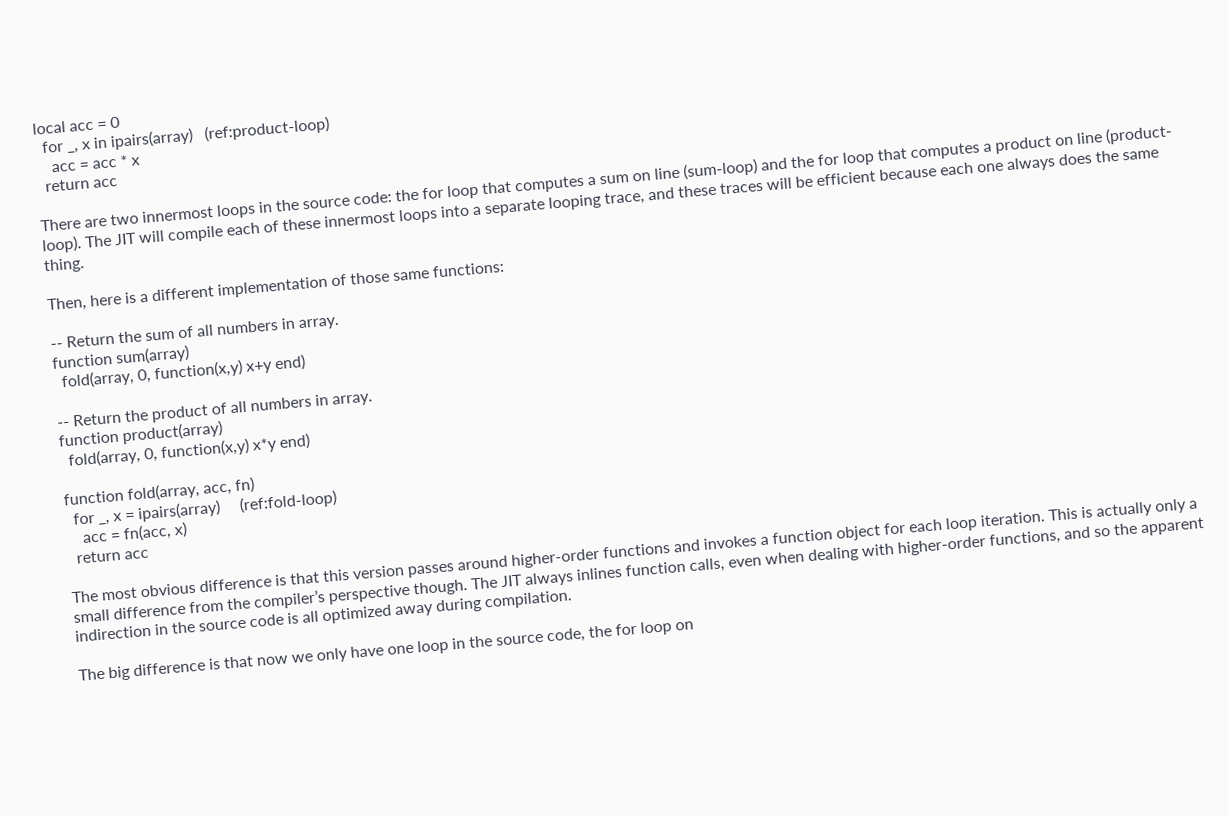local acc = 0
  for _, x in ipairs(array)   (ref:product-loop)
    acc = acc * x
  return acc

There are two innermost loops in the source code: the for loop that computes a sum on line (sum-loop) and the for loop that computes a product on line (product-loop). The JIT will compile each of these innermost loops into a separate looping trace, and these traces will be efficient because each one always does the same thing.

Then, here is a different implementation of those same functions:

-- Return the sum of all numbers in array.
function sum(array)
  fold(array, 0, function(x,y) x+y end)

-- Return the product of all numbers in array.
function product(array)
  fold(array, 0, function(x,y) x*y end)

function fold(array, acc, fn)
  for _, x = ipairs(array)     (ref:fold-loop)
    acc = fn(acc, x)
  return acc

The most obvious difference is that this version passes around higher-order functions and invokes a function object for each loop iteration. This is actually only a small difference from the compiler’s perspective though. The JIT always inlines function calls, even when dealing with higher-order functions, and so the apparent indirection in the source code is all optimized away during compilation.

The big difference is that now we only have one loop in the source code, the for loop on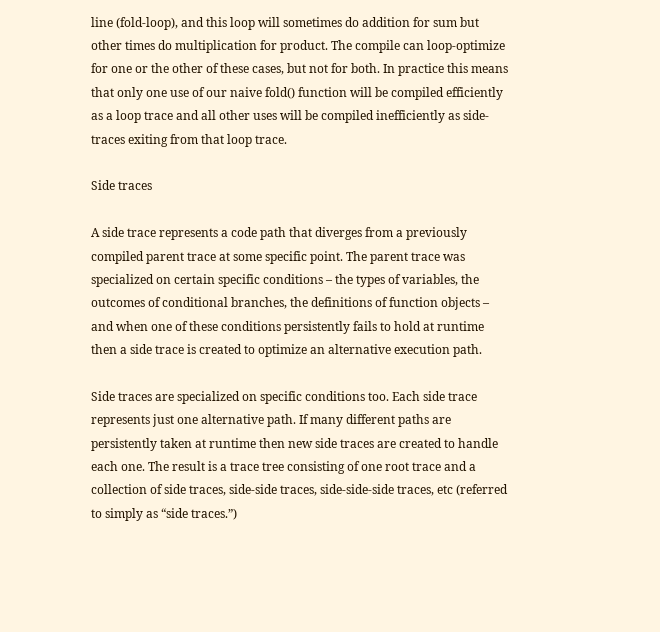line (fold-loop), and this loop will sometimes do addition for sum but other times do multiplication for product. The compile can loop-optimize for one or the other of these cases, but not for both. In practice this means that only one use of our naive fold() function will be compiled efficiently as a loop trace and all other uses will be compiled inefficiently as side-traces exiting from that loop trace.

Side traces

A side trace represents a code path that diverges from a previously compiled parent trace at some specific point. The parent trace was specialized on certain specific conditions – the types of variables, the outcomes of conditional branches, the definitions of function objects – and when one of these conditions persistently fails to hold at runtime then a side trace is created to optimize an alternative execution path.

Side traces are specialized on specific conditions too. Each side trace represents just one alternative path. If many different paths are persistently taken at runtime then new side traces are created to handle each one. The result is a trace tree consisting of one root trace and a collection of side traces, side-side traces, side-side-side traces, etc (referred to simply as “side traces.”)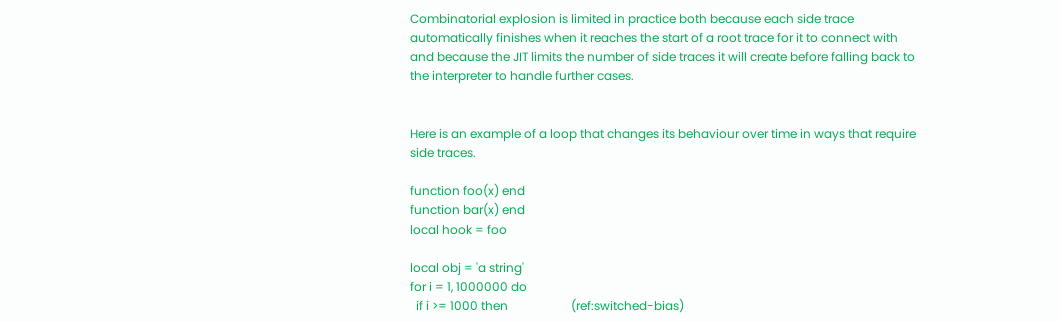Combinatorial explosion is limited in practice both because each side trace automatically finishes when it reaches the start of a root trace for it to connect with and because the JIT limits the number of side traces it will create before falling back to the interpreter to handle further cases.


Here is an example of a loop that changes its behaviour over time in ways that require side traces.

function foo(x) end
function bar(x) end
local hook = foo

local obj = 'a string'
for i = 1, 1000000 do
  if i >= 1000 then                     (ref:switched-bias)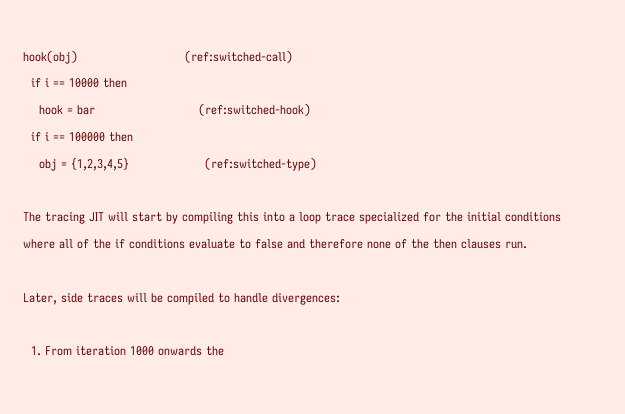hook(obj)                           (ref:switched-call)
  if i == 10000 then
    hook = bar                          (ref:switched-hook)
  if i == 100000 then
    obj = {1,2,3,4,5}                   (ref:switched-type)

The tracing JIT will start by compiling this into a loop trace specialized for the initial conditions where all of the if conditions evaluate to false and therefore none of the then clauses run.

Later, side traces will be compiled to handle divergences:

  1. From iteration 1000 onwards the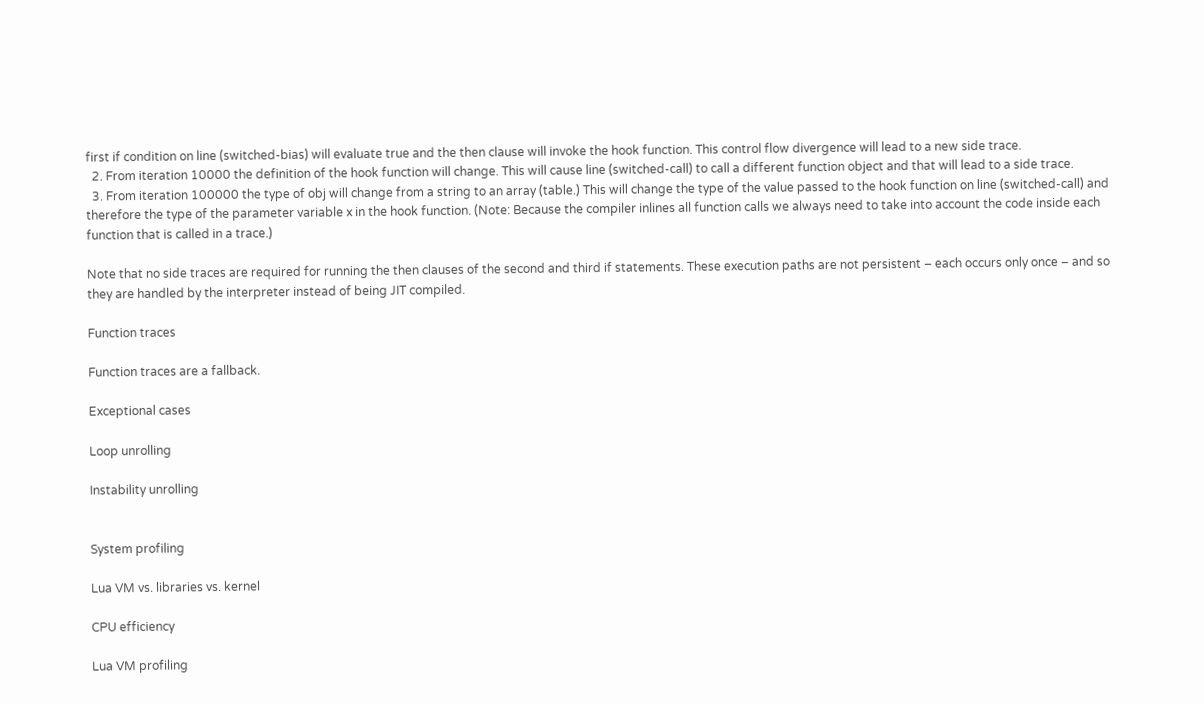first if condition on line (switched-bias) will evaluate true and the then clause will invoke the hook function. This control flow divergence will lead to a new side trace.
  2. From iteration 10000 the definition of the hook function will change. This will cause line (switched-call) to call a different function object and that will lead to a side trace.
  3. From iteration 100000 the type of obj will change from a string to an array (table.) This will change the type of the value passed to the hook function on line (switched-call) and therefore the type of the parameter variable x in the hook function. (Note: Because the compiler inlines all function calls we always need to take into account the code inside each function that is called in a trace.)

Note that no side traces are required for running the then clauses of the second and third if statements. These execution paths are not persistent – each occurs only once – and so they are handled by the interpreter instead of being JIT compiled.

Function traces

Function traces are a fallback.

Exceptional cases

Loop unrolling

Instability unrolling


System profiling

Lua VM vs. libraries vs. kernel

CPU efficiency

Lua VM profiling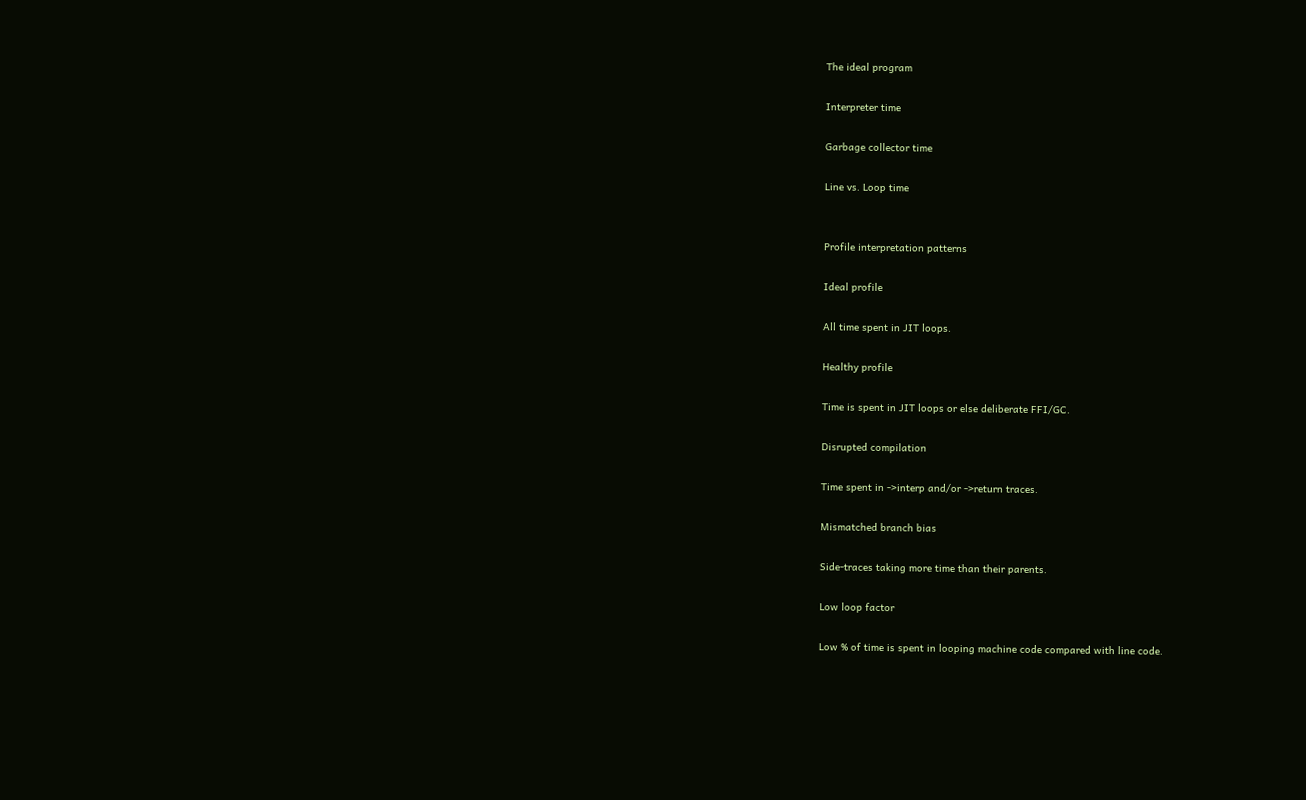The ideal program

Interpreter time

Garbage collector time

Line vs. Loop time


Profile interpretation patterns

Ideal profile

All time spent in JIT loops.

Healthy profile

Time is spent in JIT loops or else deliberate FFI/GC.

Disrupted compilation

Time spent in ->interp and/or ->return traces.

Mismatched branch bias

Side-traces taking more time than their parents.

Low loop factor

Low % of time is spent in looping machine code compared with line code.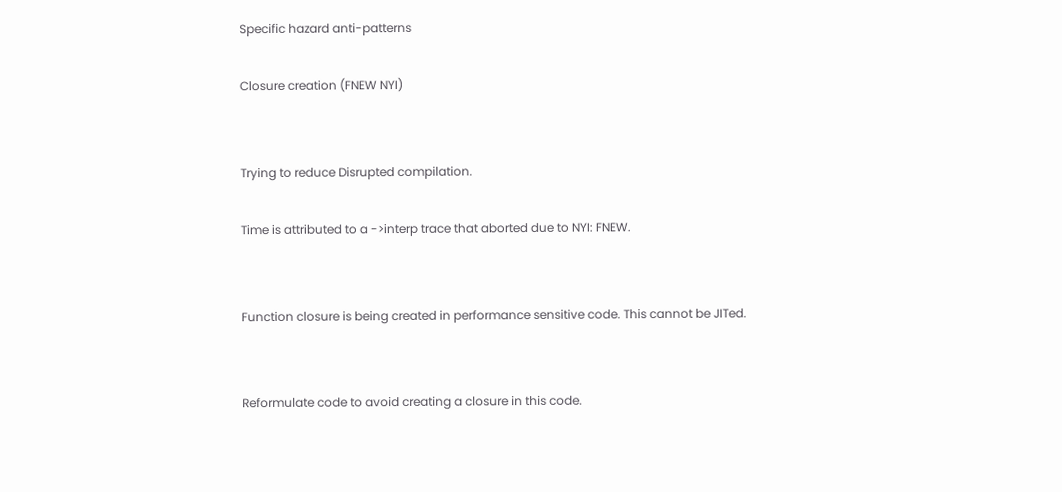Specific hazard anti-patterns

Closure creation (FNEW NYI)


Trying to reduce Disrupted compilation.

Time is attributed to a ->interp trace that aborted due to NYI: FNEW.


Function closure is being created in performance sensitive code. This cannot be JITed.


Reformulate code to avoid creating a closure in this code.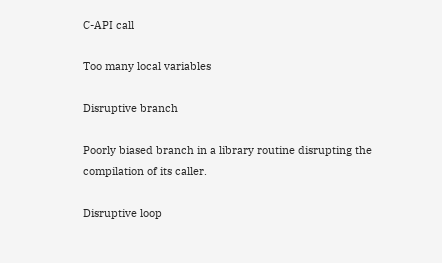C-API call

Too many local variables

Disruptive branch

Poorly biased branch in a library routine disrupting the compilation of its caller.

Disruptive loop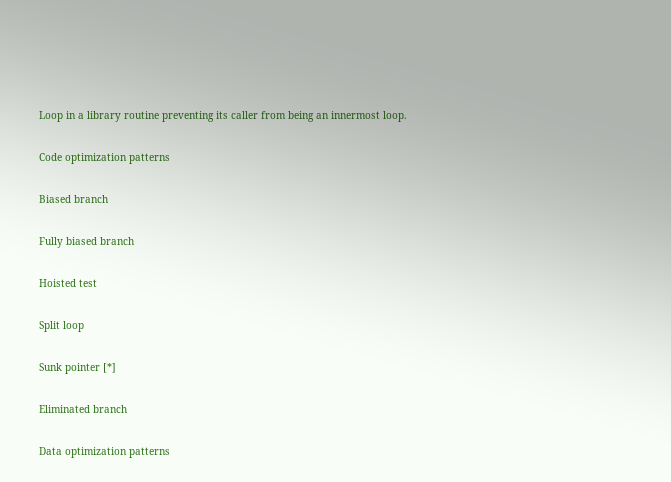Loop in a library routine preventing its caller from being an innermost loop.

Code optimization patterns

Biased branch

Fully biased branch

Hoisted test

Split loop

Sunk pointer [*]

Eliminated branch

Data optimization patterns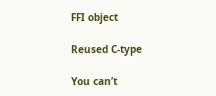FFI object

Reused C-type

You can’t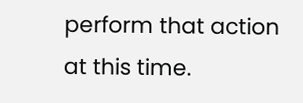perform that action at this time.